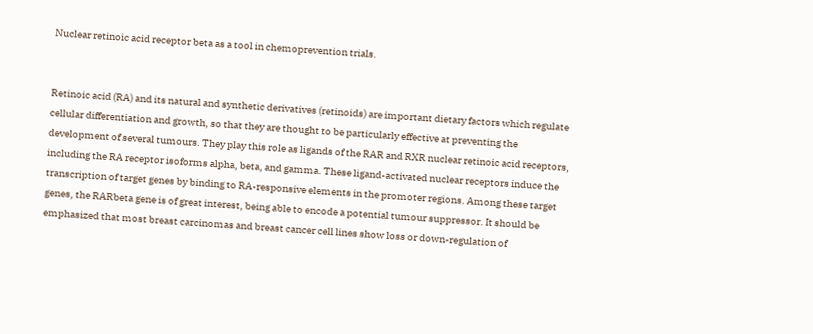Nuclear retinoic acid receptor beta as a tool in chemoprevention trials.


Retinoic acid (RA) and its natural and synthetic derivatives (retinoids) are important dietary factors which regulate cellular differentiation and growth, so that they are thought to be particularly effective at preventing the development of several tumours. They play this role as ligands of the RAR and RXR nuclear retinoic acid receptors, including the RA receptor isoforms alpha, beta, and gamma. These ligand-activated nuclear receptors induce the transcription of target genes by binding to RA-responsive elements in the promoter regions. Among these target genes, the RARbeta gene is of great interest, being able to encode a potential tumour suppressor. It should be emphasized that most breast carcinomas and breast cancer cell lines show loss or down-regulation of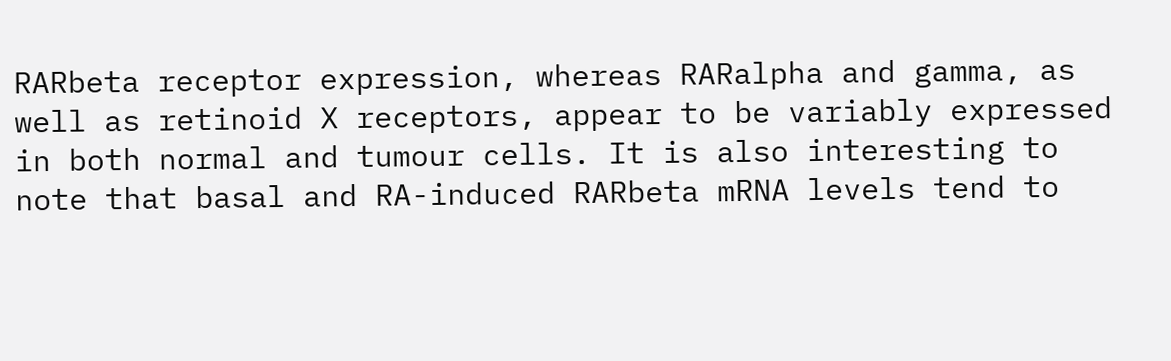RARbeta receptor expression, whereas RARalpha and gamma, as well as retinoid X receptors, appear to be variably expressed in both normal and tumour cells. It is also interesting to note that basal and RA-induced RARbeta mRNA levels tend to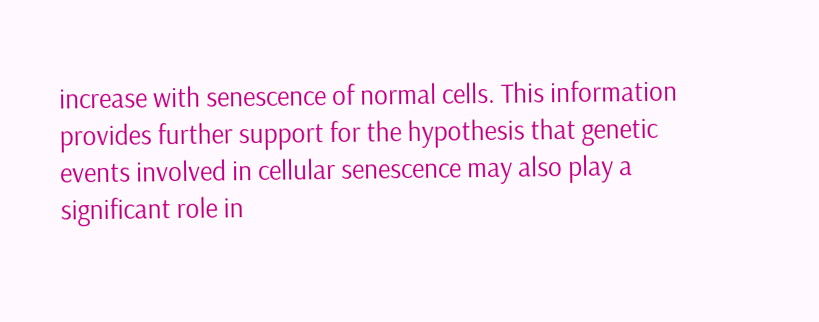increase with senescence of normal cells. This information provides further support for the hypothesis that genetic events involved in cellular senescence may also play a significant role in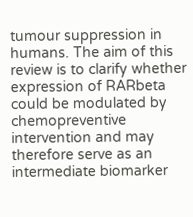tumour suppression in humans. The aim of this review is to clarify whether expression of RARbeta could be modulated by chemopreventive intervention and may therefore serve as an intermediate biomarker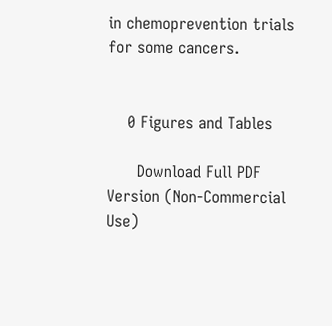in chemoprevention trials for some cancers.


    0 Figures and Tables

      Download Full PDF Version (Non-Commercial Use)